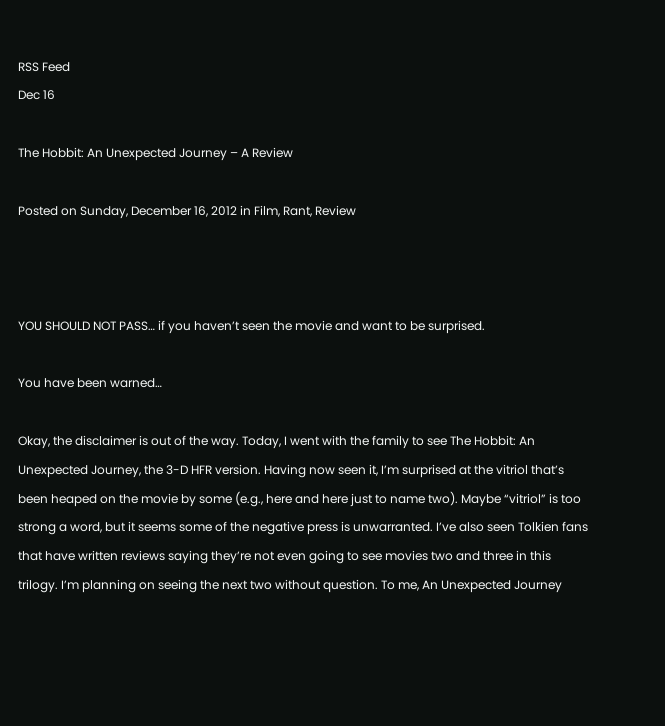RSS Feed
Dec 16

The Hobbit: An Unexpected Journey – A Review

Posted on Sunday, December 16, 2012 in Film, Rant, Review



YOU SHOULD NOT PASS… if you haven’t seen the movie and want to be surprised.

You have been warned…

Okay, the disclaimer is out of the way. Today, I went with the family to see The Hobbit: An Unexpected Journey, the 3-D HFR version. Having now seen it, I’m surprised at the vitriol that’s been heaped on the movie by some (e.g., here and here just to name two). Maybe “vitriol” is too strong a word, but it seems some of the negative press is unwarranted. I’ve also seen Tolkien fans that have written reviews saying they’re not even going to see movies two and three in this trilogy. I’m planning on seeing the next two without question. To me, An Unexpected Journey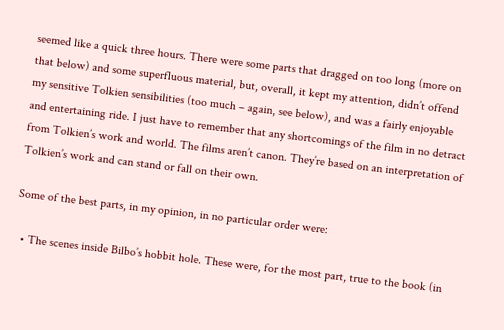seemed like a quick three hours. There were some parts that dragged on too long (more on that below) and some superfluous material, but, overall, it kept my attention, didn’t offend my sensitive Tolkien sensibilities (too much – again, see below), and was a fairly enjoyable and entertaining ride. I just have to remember that any shortcomings of the film in no detract from Tolkien’s work and world. The films aren’t canon. They’re based on an interpretation of Tolkien’s work and can stand or fall on their own.

Some of the best parts, in my opinion, in no particular order were:

  • The scenes inside Bilbo’s hobbit hole. These were, for the most part, true to the book (in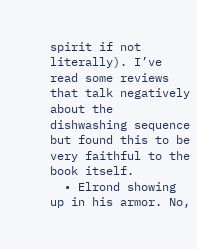spirit if not literally). I’ve read some reviews that talk negatively about the dishwashing sequence but found this to be very faithful to the book itself.
  • Elrond showing up in his armor. No,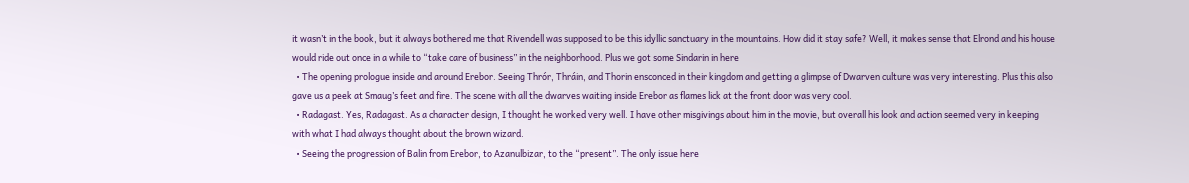it wasn’t in the book, but it always bothered me that Rivendell was supposed to be this idyllic sanctuary in the mountains. How did it stay safe? Well, it makes sense that Elrond and his house would ride out once in a while to “take care of business” in the neighborhood. Plus we got some Sindarin in here
  • The opening prologue inside and around Erebor. Seeing Thrór, Thráin, and Thorin ensconced in their kingdom and getting a glimpse of Dwarven culture was very interesting. Plus this also gave us a peek at Smaug’s feet and fire. The scene with all the dwarves waiting inside Erebor as flames lick at the front door was very cool.
  • Radagast. Yes, Radagast. As a character design, I thought he worked very well. I have other misgivings about him in the movie, but overall his look and action seemed very in keeping with what I had always thought about the brown wizard.
  • Seeing the progression of Balin from Erebor, to Azanulbizar, to the “present”. The only issue here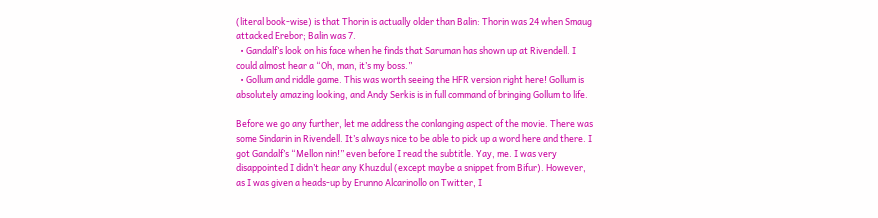(literal book-wise) is that Thorin is actually older than Balin: Thorin was 24 when Smaug attacked Erebor; Balin was 7.
  • Gandalf’s look on his face when he finds that Saruman has shown up at Rivendell. I could almost hear a “Oh, man, it’s my boss.”
  • Gollum and riddle game. This was worth seeing the HFR version right here! Gollum is absolutely amazing looking, and Andy Serkis is in full command of bringing Gollum to life.

Before we go any further, let me address the conlanging aspect of the movie. There was some Sindarin in Rivendell. It’s always nice to be able to pick up a word here and there. I got Gandalf’s “Mellon nin!” even before I read the subtitle. Yay, me. I was very disappointed I didn’t hear any Khuzdul (except maybe a snippet from Bifur). However, as I was given a heads-up by Erunno Alcarinollo on Twitter, I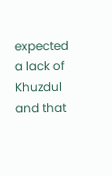expected a lack of Khuzdul and that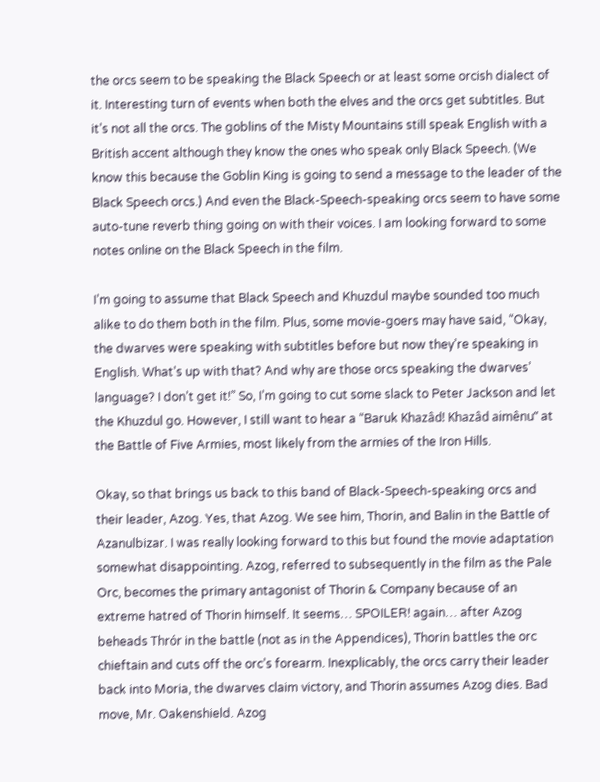the orcs seem to be speaking the Black Speech or at least some orcish dialect of it. Interesting turn of events when both the elves and the orcs get subtitles. But it’s not all the orcs. The goblins of the Misty Mountains still speak English with a British accent although they know the ones who speak only Black Speech. (We know this because the Goblin King is going to send a message to the leader of the Black Speech orcs.) And even the Black-Speech-speaking orcs seem to have some auto-tune reverb thing going on with their voices. I am looking forward to some notes online on the Black Speech in the film.

I’m going to assume that Black Speech and Khuzdul maybe sounded too much alike to do them both in the film. Plus, some movie-goers may have said, “Okay, the dwarves were speaking with subtitles before but now they’re speaking in English. What’s up with that? And why are those orcs speaking the dwarves’ language? I don’t get it!” So, I’m going to cut some slack to Peter Jackson and let the Khuzdul go. However, I still want to hear a “Baruk Khazâd! Khazâd aimênu” at the Battle of Five Armies, most likely from the armies of the Iron Hills.

Okay, so that brings us back to this band of Black-Speech-speaking orcs and their leader, Azog. Yes, that Azog. We see him, Thorin, and Balin in the Battle of Azanulbizar. I was really looking forward to this but found the movie adaptation somewhat disappointing. Azog, referred to subsequently in the film as the Pale Orc, becomes the primary antagonist of Thorin & Company because of an extreme hatred of Thorin himself. It seems… SPOILER! again… after Azog beheads Thrór in the battle (not as in the Appendices), Thorin battles the orc chieftain and cuts off the orc’s forearm. Inexplicably, the orcs carry their leader back into Moria, the dwarves claim victory, and Thorin assumes Azog dies. Bad move, Mr. Oakenshield. Azog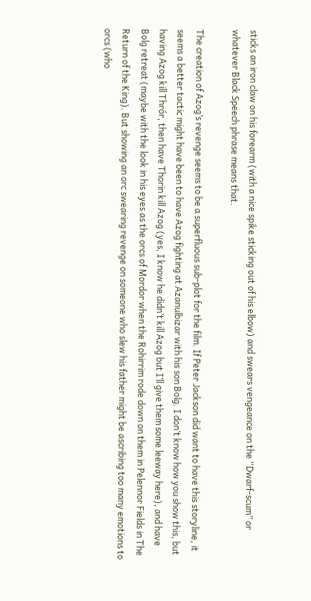sticks an iron claw on his forearm (with a nice spike sticking out of his elbow) and swears vengeance on the “Dwarf-scum” or whatever Black Speech phrase means that.

The creation of Azog’s revenge seems to be a superfluous sub-plot for the film. If Peter Jackson did want to have this storyline, it seems a better tactic might have been to have Azog fighting at Azanulbizar with his son Bolg. I don’t know how you show this, but having Azog kill Thrór, then have Thorin kill Azog (yes, I know he didn’t kill Azog but I’ll give them some leeway here), and have Bolg retreat (maybe with the look in his eyes as the orcs of Mordor when the Rohirrim rode down on them in Pelennor Fields in The Return of the King). But showing an orc swearing revenge on someone who slew his father might be ascribing too many emotions to orcs (who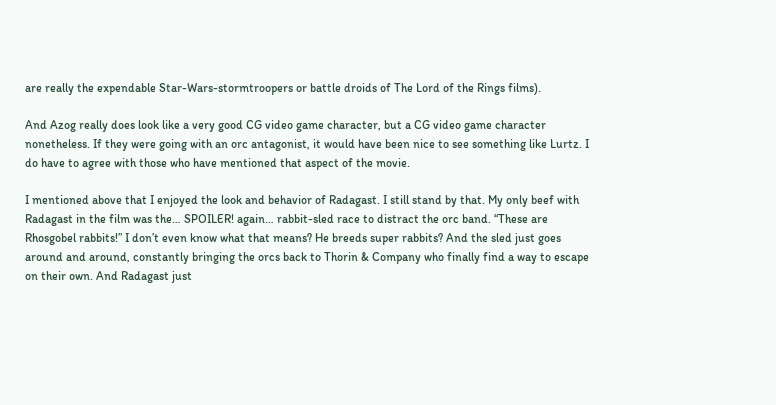are really the expendable Star-Wars-stormtroopers or battle droids of The Lord of the Rings films).

And Azog really does look like a very good CG video game character, but a CG video game character nonetheless. If they were going with an orc antagonist, it would have been nice to see something like Lurtz. I do have to agree with those who have mentioned that aspect of the movie.

I mentioned above that I enjoyed the look and behavior of Radagast. I still stand by that. My only beef with Radagast in the film was the… SPOILER! again… rabbit-sled race to distract the orc band. “These are Rhosgobel rabbits!” I don’t even know what that means? He breeds super rabbits? And the sled just goes around and around, constantly bringing the orcs back to Thorin & Company who finally find a way to escape on their own. And Radagast just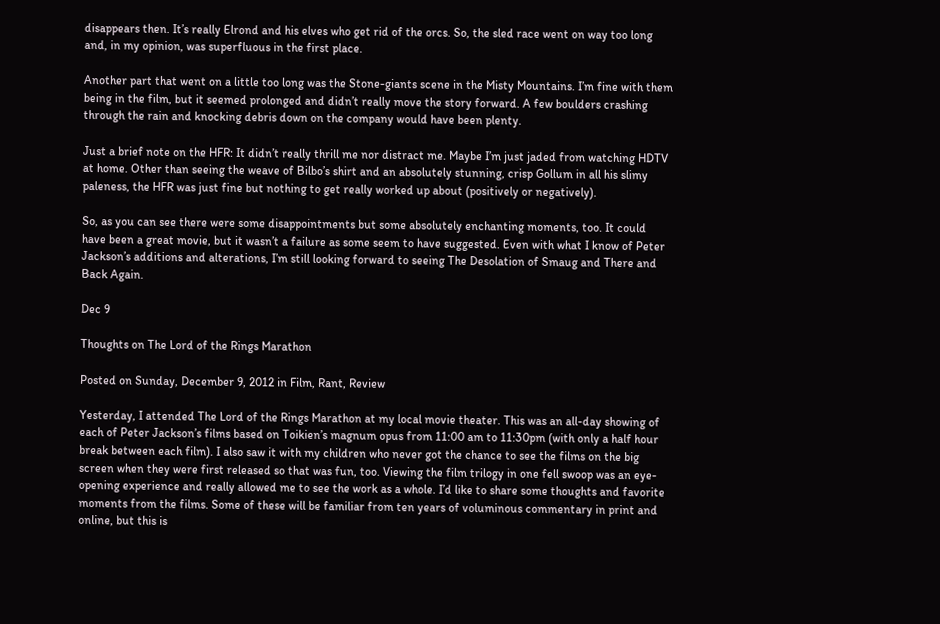disappears then. It’s really Elrond and his elves who get rid of the orcs. So, the sled race went on way too long and, in my opinion, was superfluous in the first place.

Another part that went on a little too long was the Stone-giants scene in the Misty Mountains. I’m fine with them being in the film, but it seemed prolonged and didn’t really move the story forward. A few boulders crashing through the rain and knocking debris down on the company would have been plenty.

Just a brief note on the HFR: It didn’t really thrill me nor distract me. Maybe I’m just jaded from watching HDTV at home. Other than seeing the weave of Bilbo’s shirt and an absolutely stunning, crisp Gollum in all his slimy paleness, the HFR was just fine but nothing to get really worked up about (positively or negatively).

So, as you can see there were some disappointments but some absolutely enchanting moments, too. It could have been a great movie, but it wasn’t a failure as some seem to have suggested. Even with what I know of Peter Jackson’s additions and alterations, I’m still looking forward to seeing The Desolation of Smaug and There and Back Again.

Dec 9

Thoughts on The Lord of the Rings Marathon

Posted on Sunday, December 9, 2012 in Film, Rant, Review

Yesterday, I attended The Lord of the Rings Marathon at my local movie theater. This was an all-day showing of each of Peter Jackson’s films based on Toikien’s magnum opus from 11:00 am to 11:30pm (with only a half hour break between each film). I also saw it with my children who never got the chance to see the films on the big screen when they were first released so that was fun, too. Viewing the film trilogy in one fell swoop was an eye-opening experience and really allowed me to see the work as a whole. I’d like to share some thoughts and favorite moments from the films. Some of these will be familiar from ten years of voluminous commentary in print and online, but this is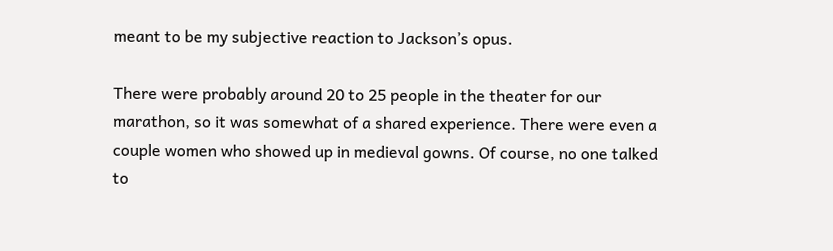meant to be my subjective reaction to Jackson’s opus.

There were probably around 20 to 25 people in the theater for our marathon, so it was somewhat of a shared experience. There were even a couple women who showed up in medieval gowns. Of course, no one talked to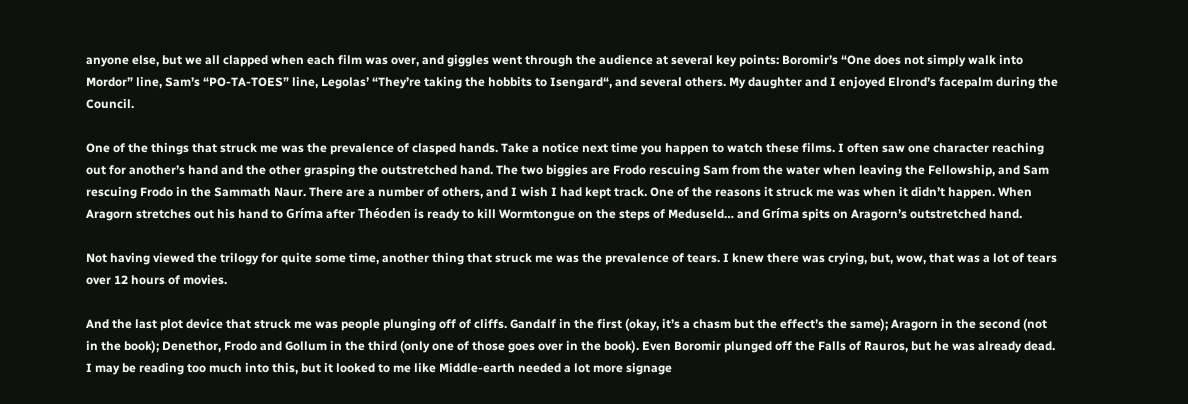anyone else, but we all clapped when each film was over, and giggles went through the audience at several key points: Boromir’s “One does not simply walk into Mordor” line, Sam’s “PO-TA-TOES” line, Legolas’ “They’re taking the hobbits to Isengard“, and several others. My daughter and I enjoyed Elrond’s facepalm during the Council.

One of the things that struck me was the prevalence of clasped hands. Take a notice next time you happen to watch these films. I often saw one character reaching out for another’s hand and the other grasping the outstretched hand. The two biggies are Frodo rescuing Sam from the water when leaving the Fellowship, and Sam rescuing Frodo in the Sammath Naur. There are a number of others, and I wish I had kept track. One of the reasons it struck me was when it didn’t happen. When Aragorn stretches out his hand to Gríma after Théoden is ready to kill Wormtongue on the steps of Meduseld… and Gríma spits on Aragorn’s outstretched hand.

Not having viewed the trilogy for quite some time, another thing that struck me was the prevalence of tears. I knew there was crying, but, wow, that was a lot of tears over 12 hours of movies.

And the last plot device that struck me was people plunging off of cliffs. Gandalf in the first (okay, it’s a chasm but the effect’s the same); Aragorn in the second (not in the book); Denethor, Frodo and Gollum in the third (only one of those goes over in the book). Even Boromir plunged off the Falls of Rauros, but he was already dead. I may be reading too much into this, but it looked to me like Middle-earth needed a lot more signage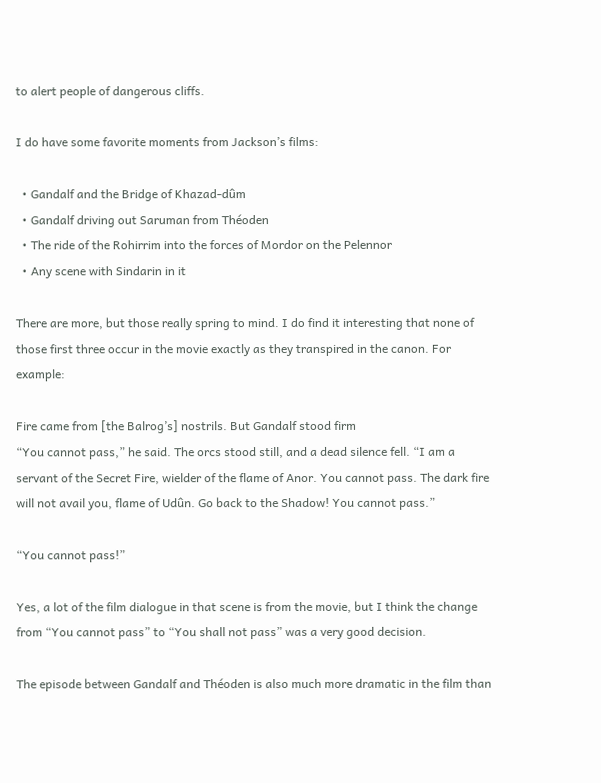to alert people of dangerous cliffs.

I do have some favorite moments from Jackson’s films:

  • Gandalf and the Bridge of Khazad-dûm
  • Gandalf driving out Saruman from Théoden
  • The ride of the Rohirrim into the forces of Mordor on the Pelennor
  • Any scene with Sindarin in it

There are more, but those really spring to mind. I do find it interesting that none of those first three occur in the movie exactly as they transpired in the canon. For example:

Fire came from [the Balrog’s] nostrils. But Gandalf stood firm
“You cannot pass,” he said. The orcs stood still, and a dead silence fell. “I am a servant of the Secret Fire, wielder of the flame of Anor. You cannot pass. The dark fire will not avail you, flame of Udûn. Go back to the Shadow! You cannot pass.”

“You cannot pass!”

Yes, a lot of the film dialogue in that scene is from the movie, but I think the change from “You cannot pass” to “You shall not pass” was a very good decision.

The episode between Gandalf and Théoden is also much more dramatic in the film than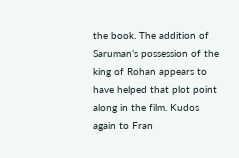the book. The addition of Saruman’s possession of the king of Rohan appears to have helped that plot point along in the film. Kudos again to Fran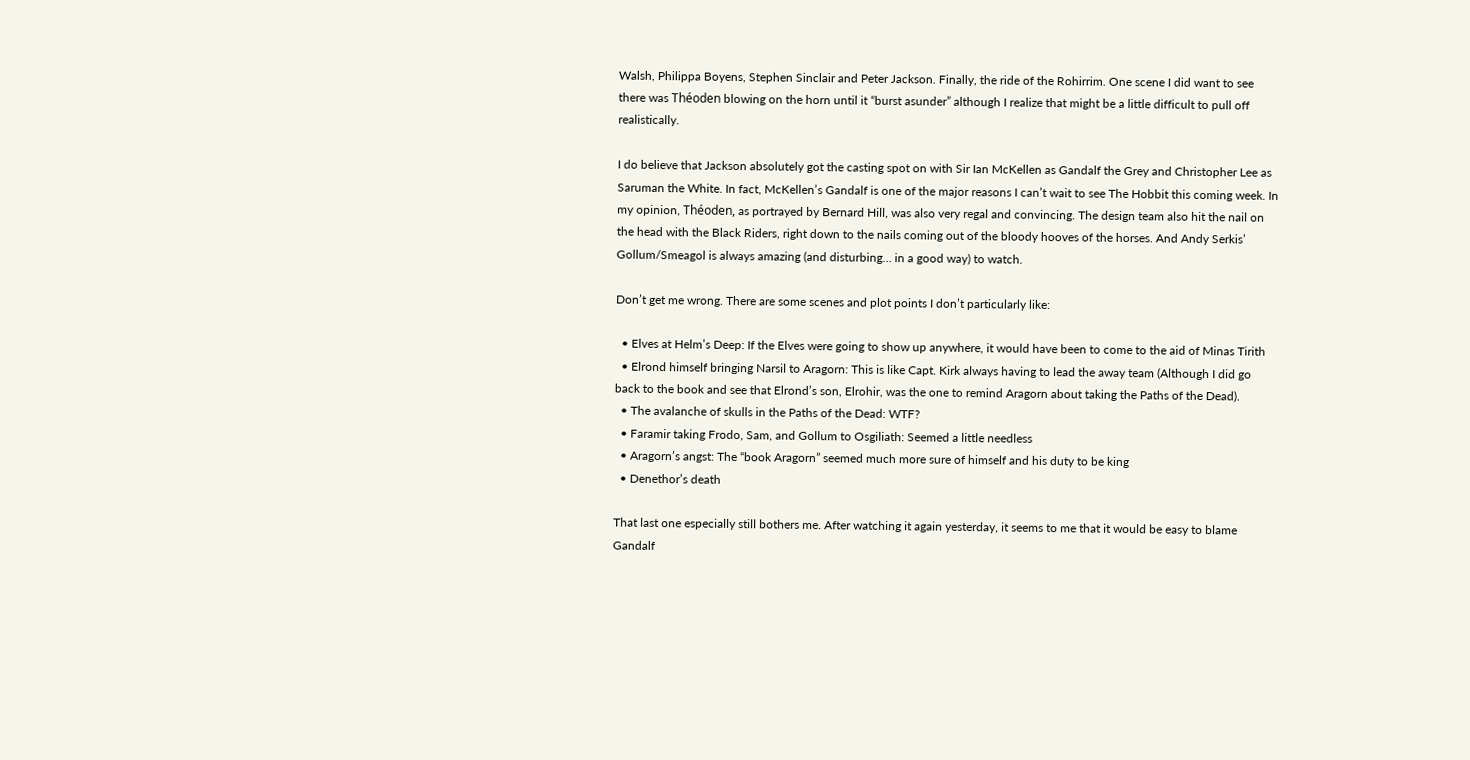Walsh, Philippa Boyens, Stephen Sinclair and Peter Jackson. Finally, the ride of the Rohirrim. One scene I did want to see there was Théoden blowing on the horn until it “burst asunder” although I realize that might be a little difficult to pull off realistically.

I do believe that Jackson absolutely got the casting spot on with Sir Ian McKellen as Gandalf the Grey and Christopher Lee as Saruman the White. In fact, McKellen’s Gandalf is one of the major reasons I can’t wait to see The Hobbit this coming week. In my opinion, Théoden, as portrayed by Bernard Hill, was also very regal and convincing. The design team also hit the nail on the head with the Black Riders, right down to the nails coming out of the bloody hooves of the horses. And Andy Serkis’ Gollum/Smeagol is always amazing (and disturbing… in a good way) to watch.

Don’t get me wrong. There are some scenes and plot points I don’t particularly like:

  • Elves at Helm’s Deep: If the Elves were going to show up anywhere, it would have been to come to the aid of Minas Tirith
  • Elrond himself bringing Narsil to Aragorn: This is like Capt. Kirk always having to lead the away team (Although I did go back to the book and see that Elrond’s son, Elrohir, was the one to remind Aragorn about taking the Paths of the Dead).
  • The avalanche of skulls in the Paths of the Dead: WTF?
  • Faramir taking Frodo, Sam, and Gollum to Osgiliath: Seemed a little needless
  • Aragorn’s angst: The “book Aragorn” seemed much more sure of himself and his duty to be king
  • Denethor’s death

That last one especially still bothers me. After watching it again yesterday, it seems to me that it would be easy to blame Gandalf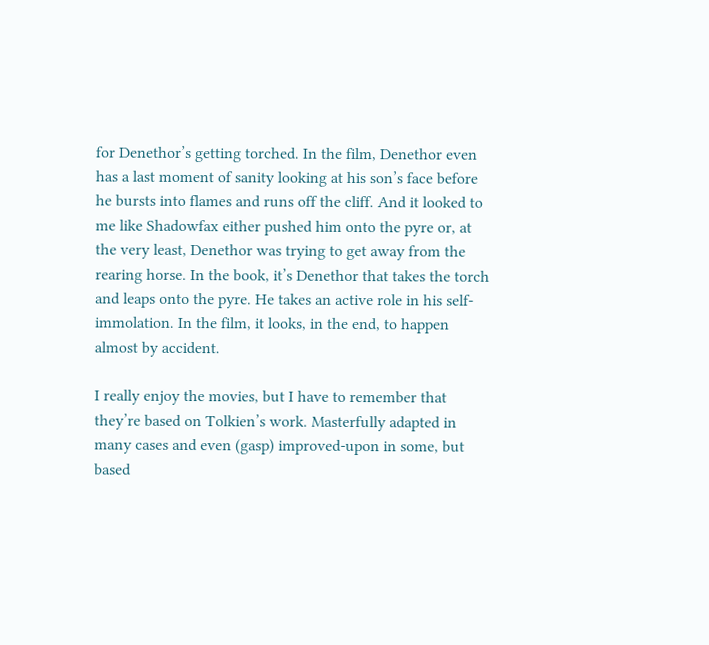for Denethor’s getting torched. In the film, Denethor even has a last moment of sanity looking at his son’s face before he bursts into flames and runs off the cliff. And it looked to me like Shadowfax either pushed him onto the pyre or, at the very least, Denethor was trying to get away from the rearing horse. In the book, it’s Denethor that takes the torch and leaps onto the pyre. He takes an active role in his self-immolation. In the film, it looks, in the end, to happen almost by accident.

I really enjoy the movies, but I have to remember that they’re based on Tolkien’s work. Masterfully adapted in many cases and even (gasp) improved-upon in some, but based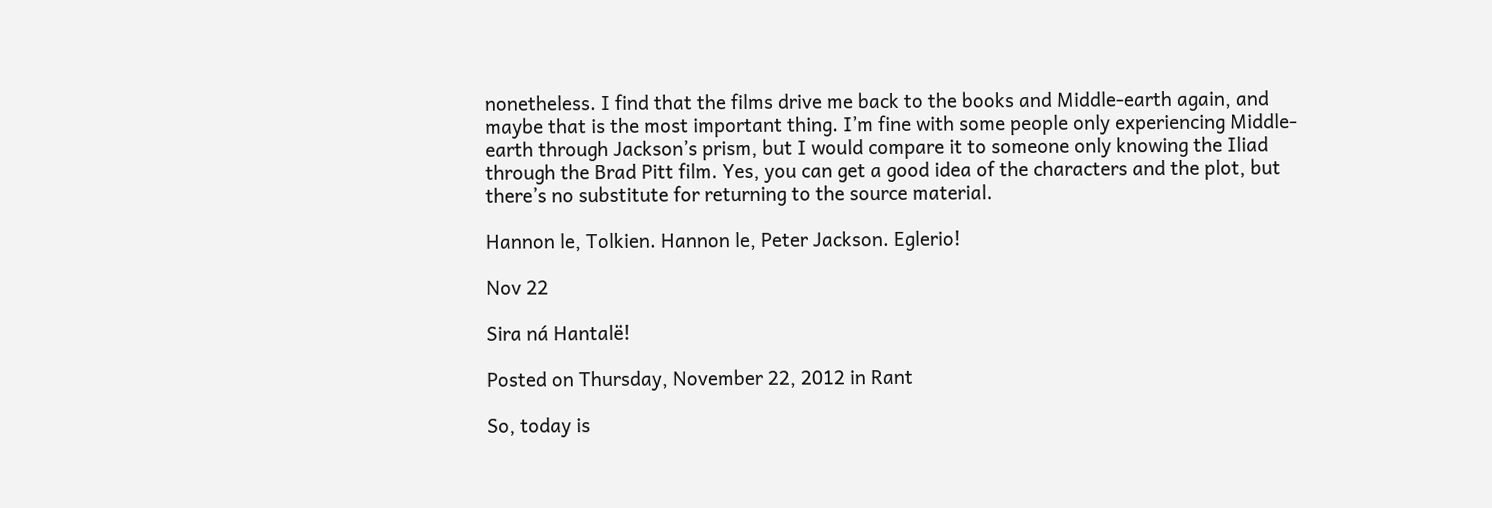nonetheless. I find that the films drive me back to the books and Middle-earth again, and maybe that is the most important thing. I’m fine with some people only experiencing Middle-earth through Jackson’s prism, but I would compare it to someone only knowing the Iliad through the Brad Pitt film. Yes, you can get a good idea of the characters and the plot, but there’s no substitute for returning to the source material.

Hannon le, Tolkien. Hannon le, Peter Jackson. Eglerio!

Nov 22

Sira ná Hantalë!

Posted on Thursday, November 22, 2012 in Rant

So, today is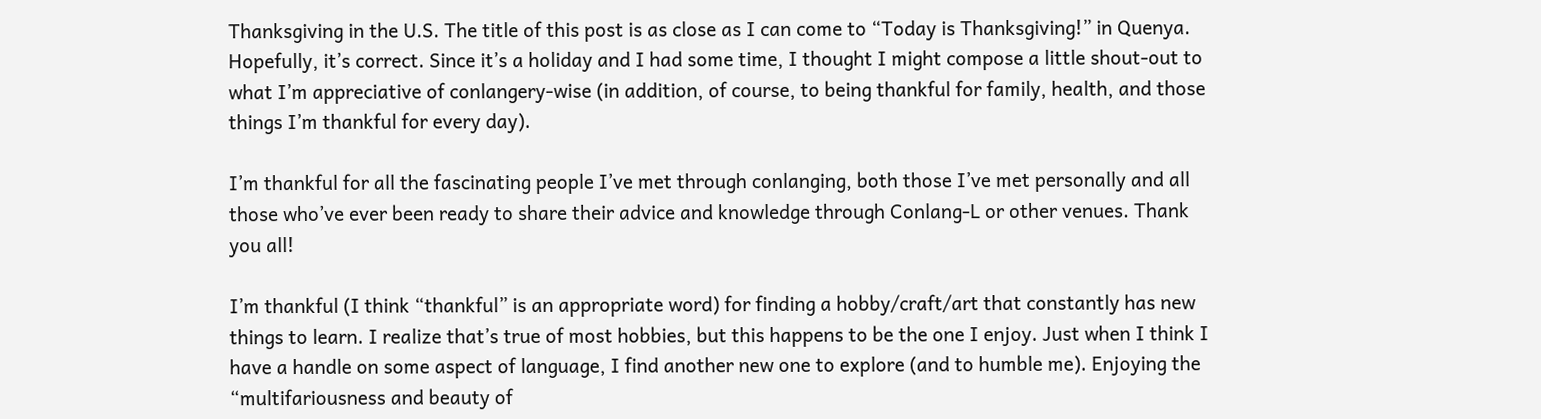Thanksgiving in the U.S. The title of this post is as close as I can come to “Today is Thanksgiving!” in Quenya. Hopefully, it’s correct. Since it’s a holiday and I had some time, I thought I might compose a little shout-out to what I’m appreciative of conlangery-wise (in addition, of course, to being thankful for family, health, and those things I’m thankful for every day).

I’m thankful for all the fascinating people I’ve met through conlanging, both those I’ve met personally and all those who’ve ever been ready to share their advice and knowledge through Conlang-L or other venues. Thank you all!

I’m thankful (I think “thankful” is an appropriate word) for finding a hobby/craft/art that constantly has new things to learn. I realize that’s true of most hobbies, but this happens to be the one I enjoy. Just when I think I have a handle on some aspect of language, I find another new one to explore (and to humble me). Enjoying the “multifariousness and beauty of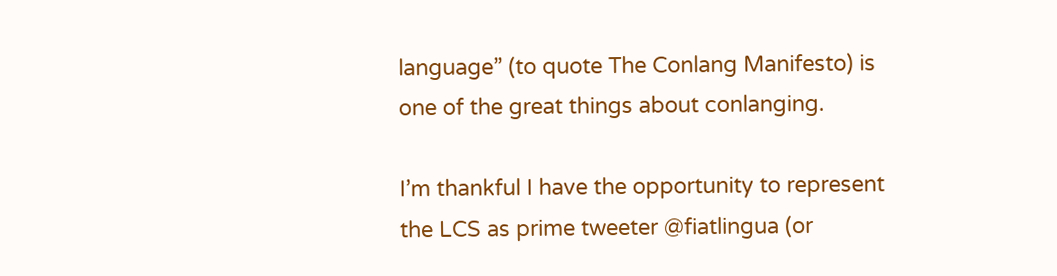language” (to quote The Conlang Manifesto) is one of the great things about conlanging.

I’m thankful I have the opportunity to represent the LCS as prime tweeter @fiatlingua (or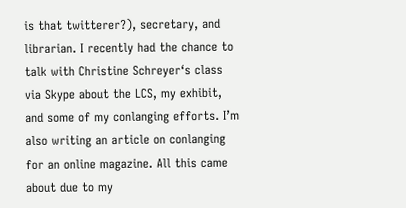is that twitterer?), secretary, and librarian. I recently had the chance to talk with Christine Schreyer‘s class via Skype about the LCS, my exhibit, and some of my conlanging efforts. I’m also writing an article on conlanging for an online magazine. All this came about due to my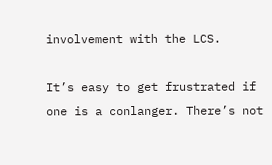involvement with the LCS.

It’s easy to get frustrated if one is a conlanger. There’s not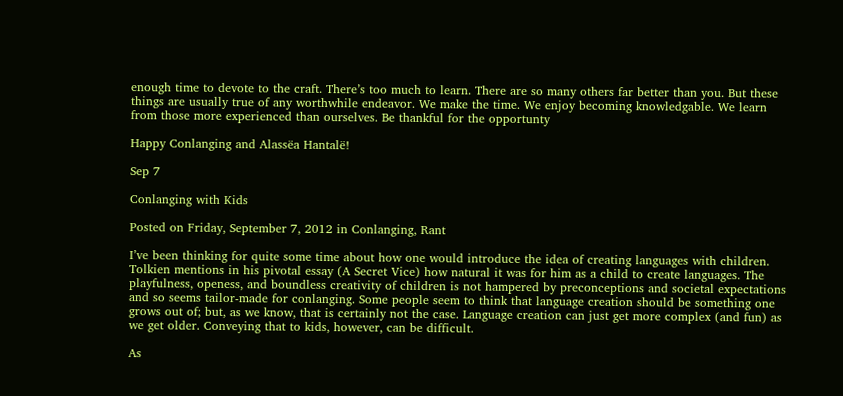enough time to devote to the craft. There’s too much to learn. There are so many others far better than you. But these things are usually true of any worthwhile endeavor. We make the time. We enjoy becoming knowledgable. We learn from those more experienced than ourselves. Be thankful for the opportunty

Happy Conlanging and Alassëa Hantalë!

Sep 7

Conlanging with Kids

Posted on Friday, September 7, 2012 in Conlanging, Rant

I’ve been thinking for quite some time about how one would introduce the idea of creating languages with children. Tolkien mentions in his pivotal essay (A Secret Vice) how natural it was for him as a child to create languages. The playfulness, openess, and boundless creativity of children is not hampered by preconceptions and societal expectations and so seems tailor-made for conlanging. Some people seem to think that language creation should be something one grows out of; but, as we know, that is certainly not the case. Language creation can just get more complex (and fun) as we get older. Conveying that to kids, however, can be difficult.

As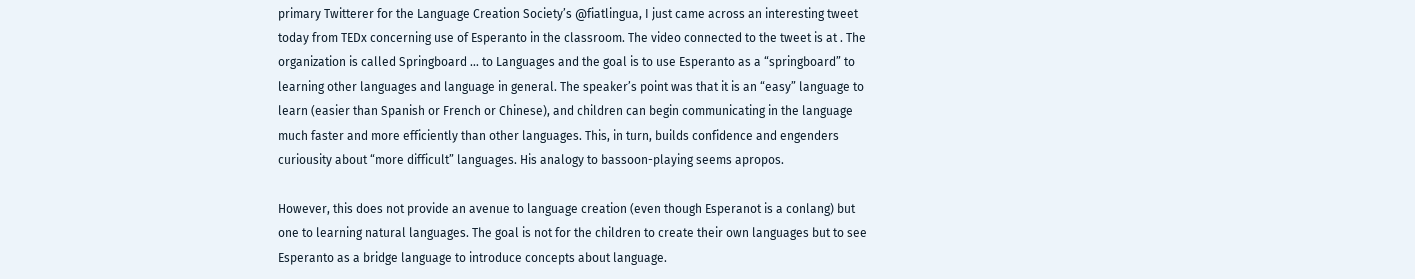primary Twitterer for the Language Creation Society’s @fiatlingua, I just came across an interesting tweet today from TEDx concerning use of Esperanto in the classroom. The video connected to the tweet is at . The organization is called Springboard … to Languages and the goal is to use Esperanto as a “springboard” to learning other languages and language in general. The speaker’s point was that it is an “easy” language to learn (easier than Spanish or French or Chinese), and children can begin communicating in the language much faster and more efficiently than other languages. This, in turn, builds confidence and engenders curiousity about “more difficult” languages. His analogy to bassoon-playing seems apropos.

However, this does not provide an avenue to language creation (even though Esperanot is a conlang) but one to learning natural languages. The goal is not for the children to create their own languages but to see Esperanto as a bridge language to introduce concepts about language.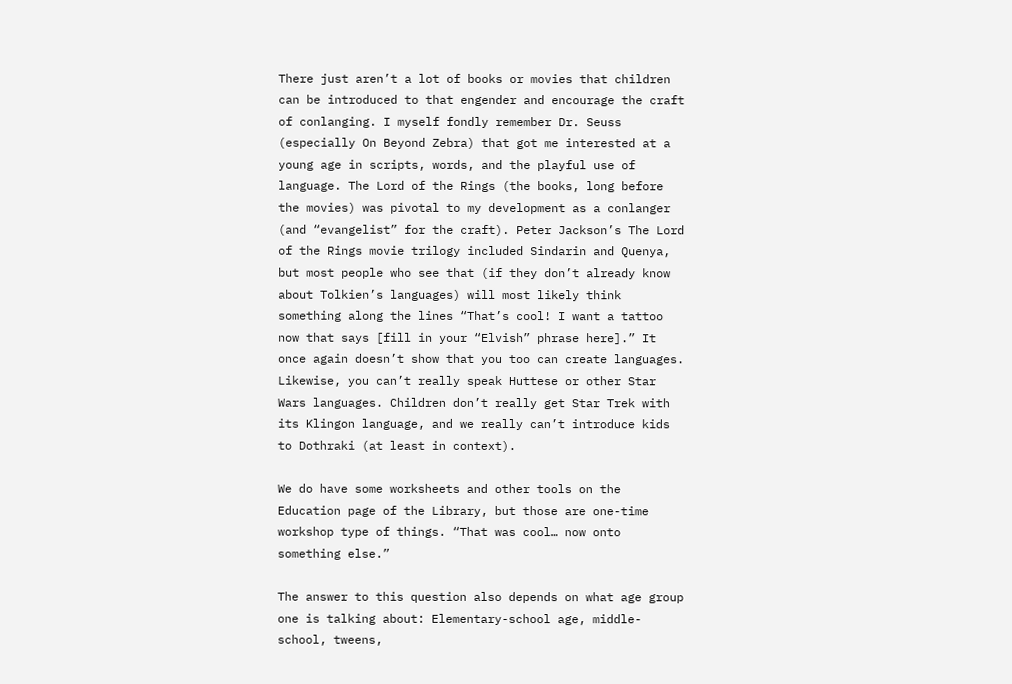There just aren’t a lot of books or movies that children can be introduced to that engender and encourage the craft of conlanging. I myself fondly remember Dr. Seuss (especially On Beyond Zebra) that got me interested at a young age in scripts, words, and the playful use of language. The Lord of the Rings (the books, long before the movies) was pivotal to my development as a conlanger (and “evangelist” for the craft). Peter Jackson’s The Lord of the Rings movie trilogy included Sindarin and Quenya, but most people who see that (if they don’t already know about Tolkien’s languages) will most likely think something along the lines “That’s cool! I want a tattoo now that says [fill in your “Elvish” phrase here].” It once again doesn’t show that you too can create languages. Likewise, you can’t really speak Huttese or other Star Wars languages. Children don’t really get Star Trek with its Klingon language, and we really can’t introduce kids to Dothraki (at least in context).

We do have some worksheets and other tools on the Education page of the Library, but those are one-time workshop type of things. “That was cool… now onto something else.”

The answer to this question also depends on what age group one is talking about: Elementary-school age, middle-school, tweens,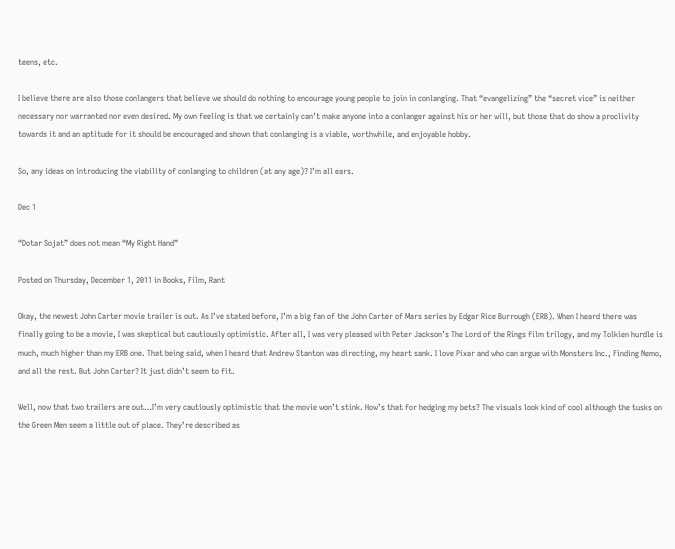teens, etc.

I believe there are also those conlangers that believe we should do nothing to encourage young people to join in conlanging. That “evangelizing” the “secret vice” is neither necessary nor warranted nor even desired. My own feeling is that we certainly can’t make anyone into a conlanger against his or her will, but those that do show a proclivity towards it and an aptitude for it should be encouraged and shown that conlanging is a viable, worthwhile, and enjoyable hobby.

So, any ideas on introducing the viability of conlanging to children (at any age)? I’m all ears.

Dec 1

“Dotar Sojat” does not mean “My Right Hand”

Posted on Thursday, December 1, 2011 in Books, Film, Rant

Okay, the newest John Carter movie trailer is out. As I’ve stated before, I’m a big fan of the John Carter of Mars series by Edgar Rice Burrough (ERB). When I heard there was finally going to be a movie, I was skeptical but cautiously optimistic. After all, I was very pleased with Peter Jackson’s The Lord of the Rings film trilogy, and my Tolkien hurdle is much, much higher than my ERB one. That being said, when I heard that Andrew Stanton was directing, my heart sank. I love Pixar and who can argue with Monsters Inc., Finding Nemo, and all the rest. But John Carter? It just didn’t seem to fit.

Well, now that two trailers are out…I’m very cautiously optimistic that the movie won’t stink. How’s that for hedging my bets? The visuals look kind of cool although the tusks on the Green Men seem a little out of place. They’re described as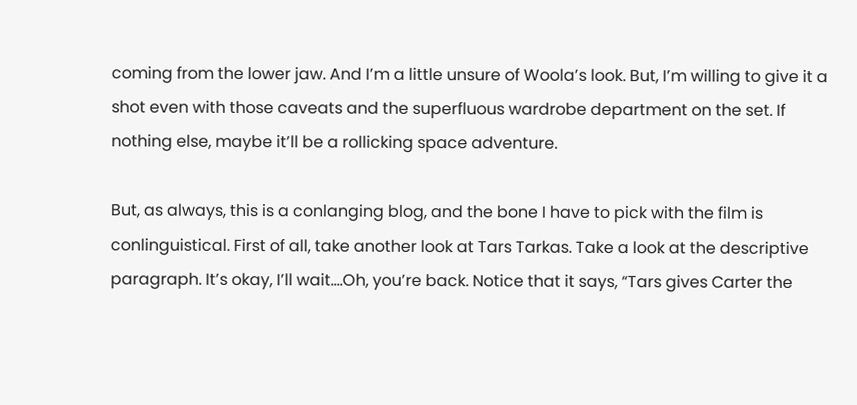coming from the lower jaw. And I’m a little unsure of Woola’s look. But, I’m willing to give it a shot even with those caveats and the superfluous wardrobe department on the set. If nothing else, maybe it’ll be a rollicking space adventure.

But, as always, this is a conlanging blog, and the bone I have to pick with the film is conlinguistical. First of all, take another look at Tars Tarkas. Take a look at the descriptive paragraph. It’s okay, I’ll wait….Oh, you’re back. Notice that it says, “Tars gives Carter the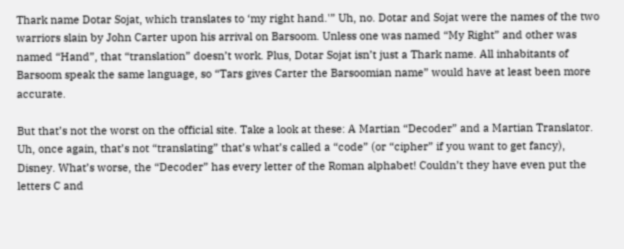Thark name Dotar Sojat, which translates to ‘my right hand.'” Uh, no. Dotar and Sojat were the names of the two warriors slain by John Carter upon his arrival on Barsoom. Unless one was named “My Right” and other was named “Hand”, that “translation” doesn’t work. Plus, Dotar Sojat isn’t just a Thark name. All inhabitants of Barsoom speak the same language, so “Tars gives Carter the Barsoomian name” would have at least been more accurate.

But that’s not the worst on the official site. Take a look at these: A Martian “Decoder” and a Martian Translator. Uh, once again, that’s not “translating” that’s what’s called a “code” (or “cipher” if you want to get fancy), Disney. What’s worse, the “Decoder” has every letter of the Roman alphabet! Couldn’t they have even put the letters C and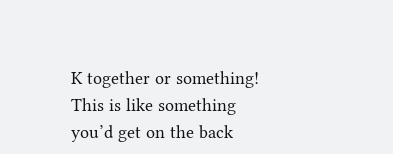K together or something! This is like something you’d get on the back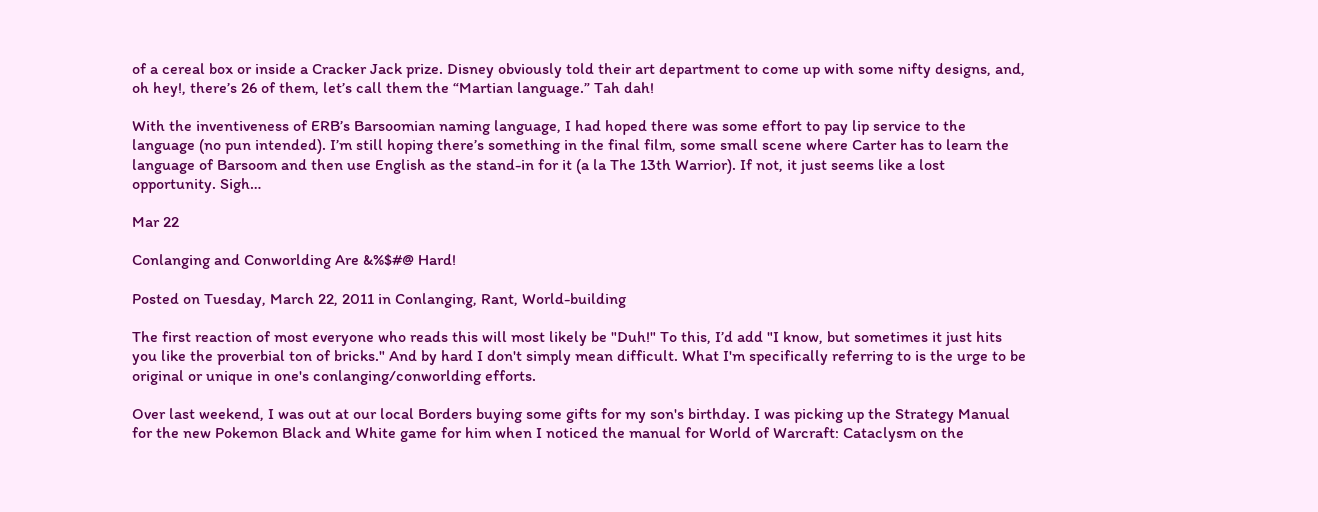of a cereal box or inside a Cracker Jack prize. Disney obviously told their art department to come up with some nifty designs, and, oh hey!, there’s 26 of them, let’s call them the “Martian language.” Tah dah!

With the inventiveness of ERB’s Barsoomian naming language, I had hoped there was some effort to pay lip service to the language (no pun intended). I’m still hoping there’s something in the final film, some small scene where Carter has to learn the language of Barsoom and then use English as the stand-in for it (a la The 13th Warrior). If not, it just seems like a lost opportunity. Sigh…

Mar 22

Conlanging and Conworlding Are &%$#@ Hard!

Posted on Tuesday, March 22, 2011 in Conlanging, Rant, World-building

The first reaction of most everyone who reads this will most likely be "Duh!" To this, I’d add "I know, but sometimes it just hits you like the proverbial ton of bricks." And by hard I don't simply mean difficult. What I'm specifically referring to is the urge to be original or unique in one's conlanging/conworlding efforts.

Over last weekend, I was out at our local Borders buying some gifts for my son's birthday. I was picking up the Strategy Manual for the new Pokemon Black and White game for him when I noticed the manual for World of Warcraft: Cataclysm on the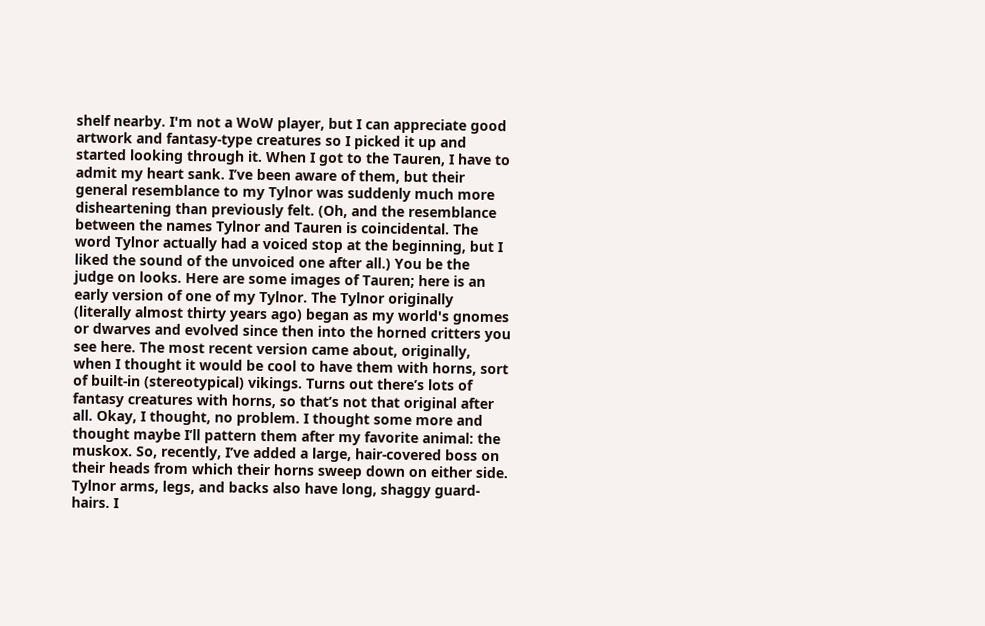shelf nearby. I'm not a WoW player, but I can appreciate good artwork and fantasy-type creatures so I picked it up and started looking through it. When I got to the Tauren, I have to admit my heart sank. I’ve been aware of them, but their general resemblance to my Tylnor was suddenly much more disheartening than previously felt. (Oh, and the resemblance between the names Tylnor and Tauren is coincidental. The word Tylnor actually had a voiced stop at the beginning, but I liked the sound of the unvoiced one after all.) You be the judge on looks. Here are some images of Tauren; here is an early version of one of my Tylnor. The Tylnor originally (literally almost thirty years ago) began as my world's gnomes or dwarves and evolved since then into the horned critters you see here. The most recent version came about, originally, when I thought it would be cool to have them with horns, sort of built-in (stereotypical) vikings. Turns out there’s lots of fantasy creatures with horns, so that’s not that original after all. Okay, I thought, no problem. I thought some more and thought maybe I’ll pattern them after my favorite animal: the muskox. So, recently, I’ve added a large, hair-covered boss on their heads from which their horns sweep down on either side. Tylnor arms, legs, and backs also have long, shaggy guard-hairs. I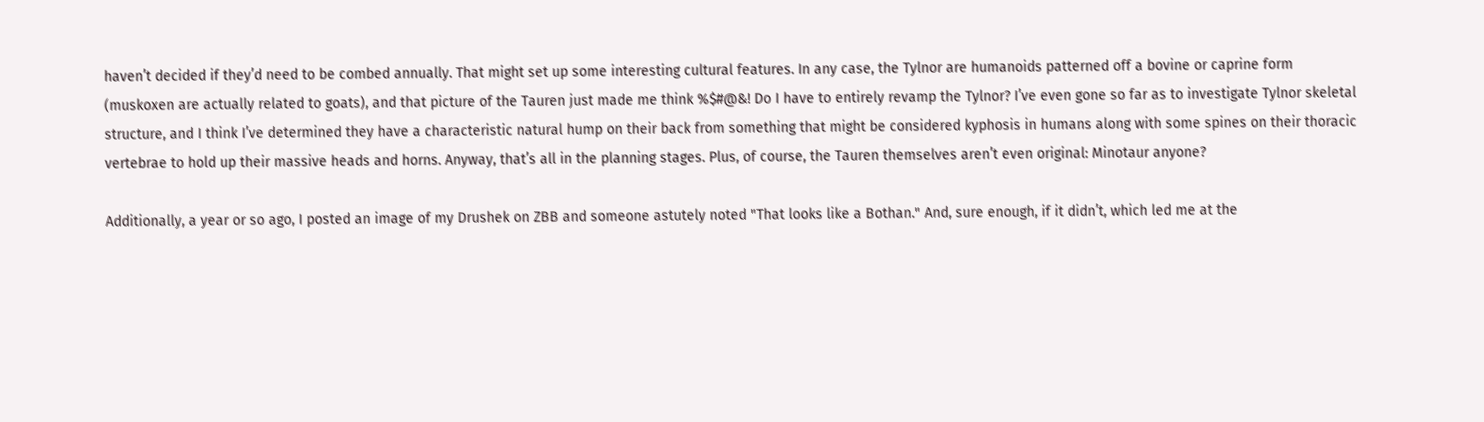haven’t decided if they’d need to be combed annually. That might set up some interesting cultural features. In any case, the Tylnor are humanoids patterned off a bovine or caprine form (muskoxen are actually related to goats), and that picture of the Tauren just made me think %$#@&! Do I have to entirely revamp the Tylnor? I’ve even gone so far as to investigate Tylnor skeletal structure, and I think I’ve determined they have a characteristic natural hump on their back from something that might be considered kyphosis in humans along with some spines on their thoracic vertebrae to hold up their massive heads and horns. Anyway, that’s all in the planning stages. Plus, of course, the Tauren themselves aren’t even original: Minotaur anyone?

Additionally, a year or so ago, I posted an image of my Drushek on ZBB and someone astutely noted "That looks like a Bothan." And, sure enough, if it didn’t, which led me at the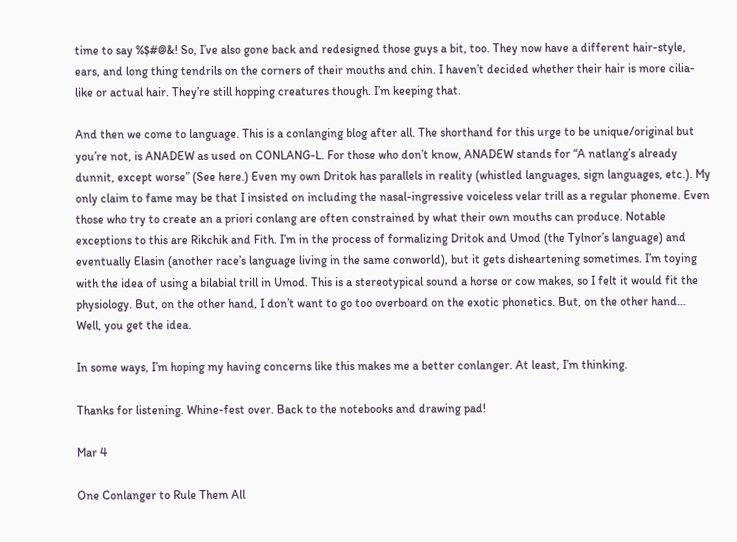time to say %$#@&! So, I’ve also gone back and redesigned those guys a bit, too. They now have a different hair-style, ears, and long thing tendrils on the corners of their mouths and chin. I haven’t decided whether their hair is more cilia-like or actual hair. They’re still hopping creatures though. I’m keeping that.

And then we come to language. This is a conlanging blog after all. The shorthand for this urge to be unique/original but you’re not, is ANADEW as used on CONLANG-L. For those who don’t know, ANADEW stands for “A natlang’s already dunnit, except worse” (See here.) Even my own Dritok has parallels in reality (whistled languages, sign languages, etc.). My only claim to fame may be that I insisted on including the nasal-ingressive voiceless velar trill as a regular phoneme. Even those who try to create an a priori conlang are often constrained by what their own mouths can produce. Notable exceptions to this are Rikchik and Fith. I’m in the process of formalizing Dritok and Umod (the Tylnor’s language) and eventually Elasin (another race’s language living in the same conworld), but it gets disheartening sometimes. I’m toying with the idea of using a bilabial trill in Umod. This is a stereotypical sound a horse or cow makes, so I felt it would fit the physiology. But, on the other hand, I don’t want to go too overboard on the exotic phonetics. But, on the other hand… Well, you get the idea.

In some ways, I’m hoping my having concerns like this makes me a better conlanger. At least, I’m thinking.

Thanks for listening. Whine-fest over. Back to the notebooks and drawing pad!

Mar 4

One Conlanger to Rule Them All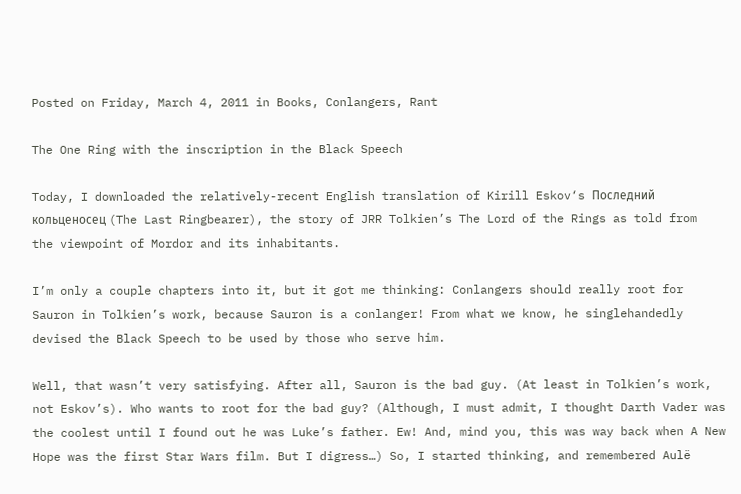Posted on Friday, March 4, 2011 in Books, Conlangers, Rant

The One Ring with the inscription in the Black Speech

Today, I downloaded the relatively-recent English translation of Kirill Eskov‘s Последний кольценосец (The Last Ringbearer), the story of JRR Tolkien’s The Lord of the Rings as told from the viewpoint of Mordor and its inhabitants.

I’m only a couple chapters into it, but it got me thinking: Conlangers should really root for Sauron in Tolkien’s work, because Sauron is a conlanger! From what we know, he singlehandedly devised the Black Speech to be used by those who serve him.

Well, that wasn’t very satisfying. After all, Sauron is the bad guy. (At least in Tolkien’s work, not Eskov’s). Who wants to root for the bad guy? (Although, I must admit, I thought Darth Vader was the coolest until I found out he was Luke’s father. Ew! And, mind you, this was way back when A New Hope was the first Star Wars film. But I digress…) So, I started thinking, and remembered Aulë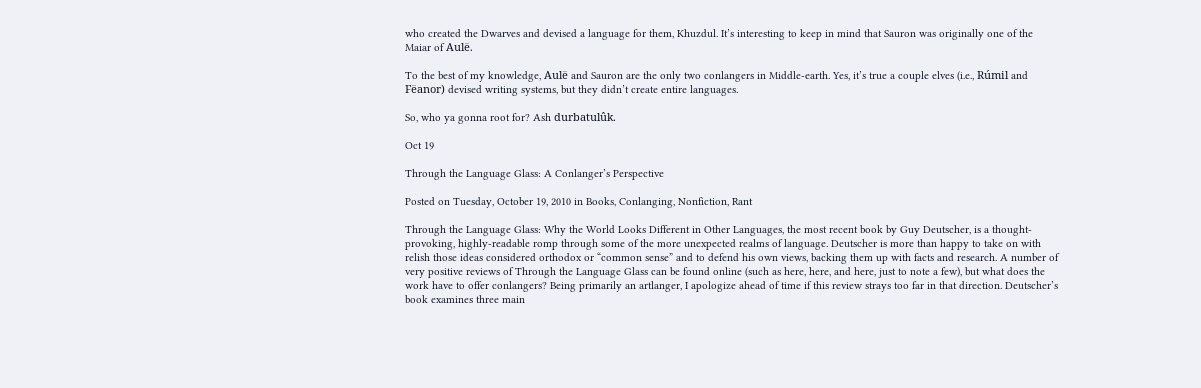who created the Dwarves and devised a language for them, Khuzdul. It’s interesting to keep in mind that Sauron was originally one of the Maiar of Aulë.

To the best of my knowledge, Aulë and Sauron are the only two conlangers in Middle-earth. Yes, it’s true a couple elves (i.e., Rúmil and Fëanor) devised writing systems, but they didn’t create entire languages.

So, who ya gonna root for? Ash durbatulûk.

Oct 19

Through the Language Glass: A Conlanger’s Perspective

Posted on Tuesday, October 19, 2010 in Books, Conlanging, Nonfiction, Rant

Through the Language Glass: Why the World Looks Different in Other Languages, the most recent book by Guy Deutscher, is a thought-provoking, highly-readable romp through some of the more unexpected realms of language. Deutscher is more than happy to take on with relish those ideas considered orthodox or “common sense” and to defend his own views, backing them up with facts and research. A number of very positive reviews of Through the Language Glass can be found online (such as here, here, and here, just to note a few), but what does the work have to offer conlangers? Being primarily an artlanger, I apologize ahead of time if this review strays too far in that direction. Deutscher’s book examines three main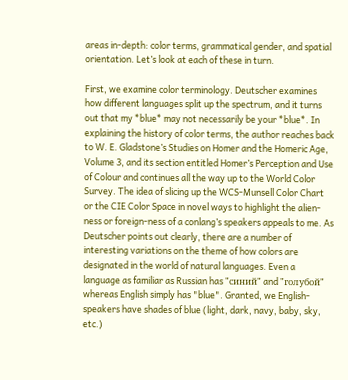areas in-depth: color terms, grammatical gender, and spatial orientation. Let’s look at each of these in turn.

First, we examine color terminology. Deutscher examines how different languages split up the spectrum, and it turns out that my *blue* may not necessarily be your *blue*. In explaining the history of color terms, the author reaches back to W. E. Gladstone’s Studies on Homer and the Homeric Age, Volume 3, and its section entitled Homer’s Perception and Use of Colour and continues all the way up to the World Color Survey. The idea of slicing up the WCS-Munsell Color Chart or the CIE Color Space in novel ways to highlight the alien-ness or foreign-ness of a conlang’s speakers appeals to me. As Deutscher points out clearly, there are a number of interesting variations on the theme of how colors are designated in the world of natural languages. Even a language as familiar as Russian has "синий" and "голубой" whereas English simply has "blue". Granted, we English-speakers have shades of blue (light, dark, navy, baby, sky, etc.)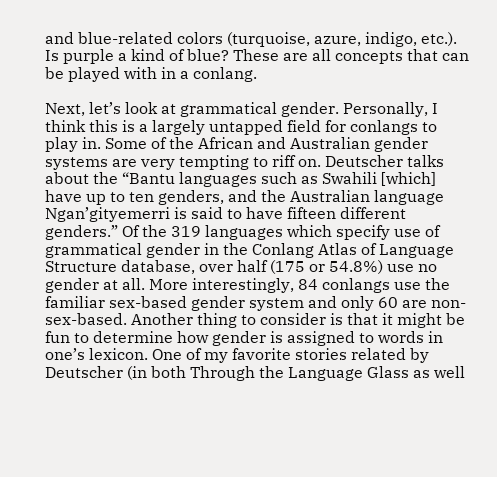and blue-related colors (turquoise, azure, indigo, etc.). Is purple a kind of blue? These are all concepts that can be played with in a conlang.

Next, let’s look at grammatical gender. Personally, I think this is a largely untapped field for conlangs to play in. Some of the African and Australian gender systems are very tempting to riff on. Deutscher talks about the “Bantu languages such as Swahili [which] have up to ten genders, and the Australian language Ngan’gityemerri is said to have fifteen different genders.” Of the 319 languages which specify use of grammatical gender in the Conlang Atlas of Language Structure database, over half (175 or 54.8%) use no gender at all. More interestingly, 84 conlangs use the familiar sex-based gender system and only 60 are non-sex-based. Another thing to consider is that it might be fun to determine how gender is assigned to words in one’s lexicon. One of my favorite stories related by Deutscher (in both Through the Language Glass as well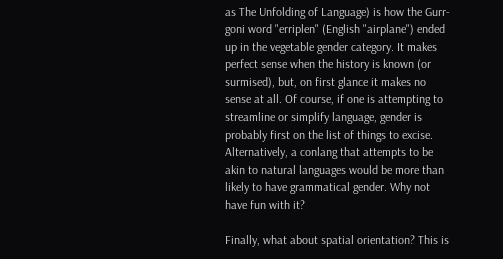as The Unfolding of Language) is how the Gurr-goni word "erriplen" (English "airplane") ended up in the vegetable gender category. It makes perfect sense when the history is known (or surmised), but, on first glance it makes no sense at all. Of course, if one is attempting to streamline or simplify language, gender is probably first on the list of things to excise. Alternatively, a conlang that attempts to be akin to natural languages would be more than likely to have grammatical gender. Why not have fun with it?

Finally, what about spatial orientation? This is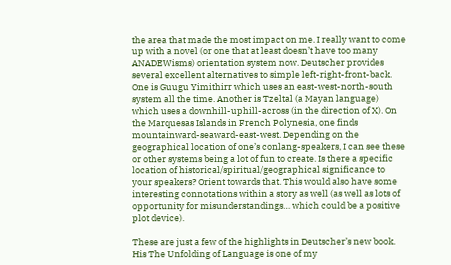the area that made the most impact on me. I really want to come up with a novel (or one that at least doesn’t have too many ANADEWisms) orientation system now. Deutscher provides several excellent alternatives to simple left-right-front-back. One is Guugu Yimithirr which uses an east-west-north-south system all the time. Another is Tzeltal (a Mayan language) which uses a downhill-uphill-across (in the direction of X). On the Marquesas Islands in French Polynesia, one finds mountainward-seaward-east-west. Depending on the geographical location of one’s conlang-speakers, I can see these or other systems being a lot of fun to create. Is there a specific location of historical/spiritual/geographical significance to your speakers? Orient towards that. This would also have some interesting connotations within a story as well (as well as lots of opportunity for misunderstandings… which could be a positive plot device).

These are just a few of the highlights in Deutscher’s new book. His The Unfolding of Language is one of my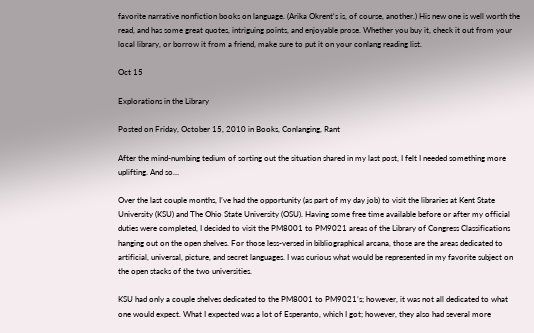favorite narrative nonfiction books on language. (Arika Okrent‘s is, of course, another.) His new one is well worth the read, and has some great quotes, intriguing points, and enjoyable prose. Whether you buy it, check it out from your local library, or borrow it from a friend, make sure to put it on your conlang reading list.

Oct 15

Explorations in the Library

Posted on Friday, October 15, 2010 in Books, Conlanging, Rant

After the mind-numbing tedium of sorting out the situation shared in my last post, I felt I needed something more uplifting. And so…

Over the last couple months, I’ve had the opportunity (as part of my day job) to visit the libraries at Kent State University (KSU) and The Ohio State University (OSU). Having some free time available before or after my official duties were completed, I decided to visit the PM8001 to PM9021 areas of the Library of Congress Classifications hanging out on the open shelves. For those less-versed in bibliographical arcana, those are the areas dedicated to artificial, universal, picture, and secret languages. I was curious what would be represented in my favorite subject on the open stacks of the two universities.

KSU had only a couple shelves dedicated to the PM8001 to PM9021’s; however, it was not all dedicated to what one would expect. What I expected was a lot of Esperanto, which I got; however, they also had several more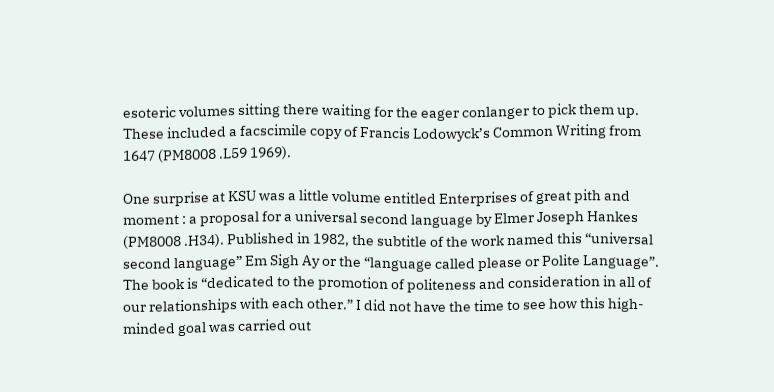esoteric volumes sitting there waiting for the eager conlanger to pick them up. These included a facscimile copy of Francis Lodowyck’s Common Writing from 1647 (PM8008 .L59 1969).

One surprise at KSU was a little volume entitled Enterprises of great pith and moment : a proposal for a universal second language by Elmer Joseph Hankes (PM8008 .H34). Published in 1982, the subtitle of the work named this “universal second language” Em Sigh Ay or the “language called please or Polite Language”. The book is “dedicated to the promotion of politeness and consideration in all of our relationships with each other.” I did not have the time to see how this high-minded goal was carried out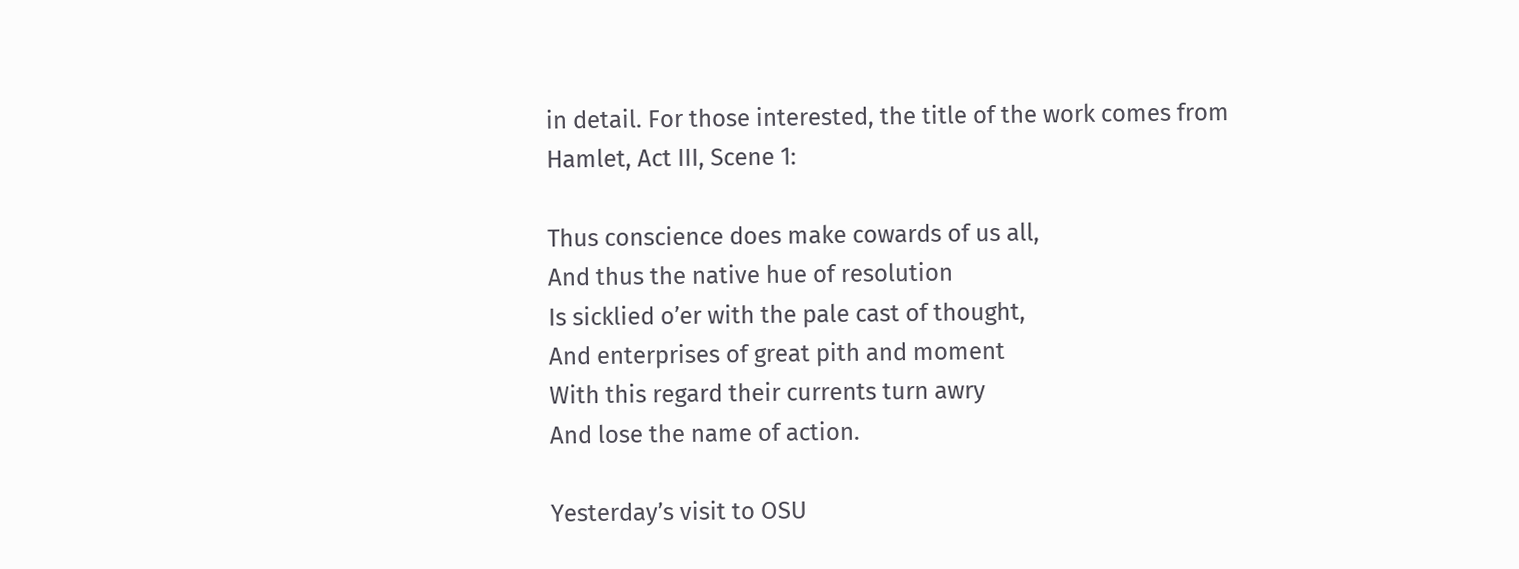in detail. For those interested, the title of the work comes from Hamlet, Act III, Scene 1:

Thus conscience does make cowards of us all,
And thus the native hue of resolution
Is sicklied o’er with the pale cast of thought,
And enterprises of great pith and moment
With this regard their currents turn awry
And lose the name of action.

Yesterday’s visit to OSU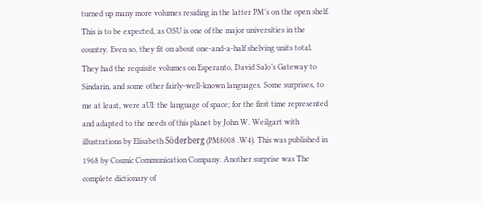turned up many more volumes residing in the latter PM’s on the open shelf. This is to be expected, as OSU is one of the major universities in the country. Even so, they fit on about one-and-a-half shelving units total. They had the requisite volumes on Esperanto, David Salo’s Gateway to Sindarin, and some other fairly-well-known languages. Some surprises, to me at least, were aUI: the language of space; for the first time represented and adapted to the needs of this planet by John W. Weilgart with illustrations by Elisabeth Söderberg (PM8008 .W4). This was published in 1968 by Cosmic Communication Company. Another surprise was The complete dictionary of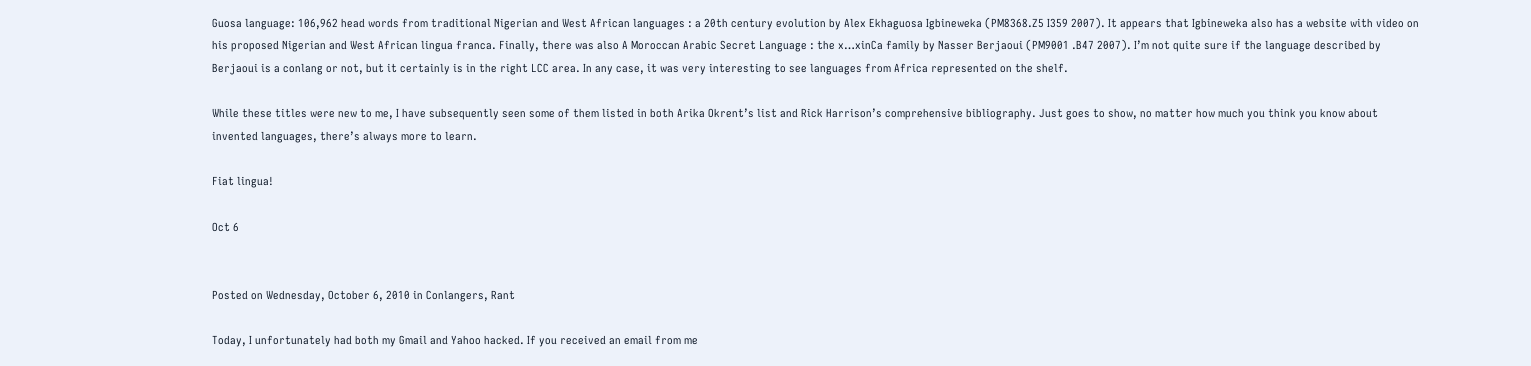Guosa language: 106,962 head words from traditional Nigerian and West African languages : a 20th century evolution by Alex Ekhaguosa Igbineweka (PM8368.Z5 I359 2007). It appears that Igbineweka also has a website with video on his proposed Nigerian and West African lingua franca. Finally, there was also A Moroccan Arabic Secret Language : the x…xinCa family by Nasser Berjaoui (PM9001 .B47 2007). I’m not quite sure if the language described by Berjaoui is a conlang or not, but it certainly is in the right LCC area. In any case, it was very interesting to see languages from Africa represented on the shelf.

While these titles were new to me, I have subsequently seen some of them listed in both Arika Okrent’s list and Rick Harrison’s comprehensive bibliography. Just goes to show, no matter how much you think you know about invented languages, there’s always more to learn.

Fiat lingua!

Oct 6


Posted on Wednesday, October 6, 2010 in Conlangers, Rant

Today, I unfortunately had both my Gmail and Yahoo hacked. If you received an email from me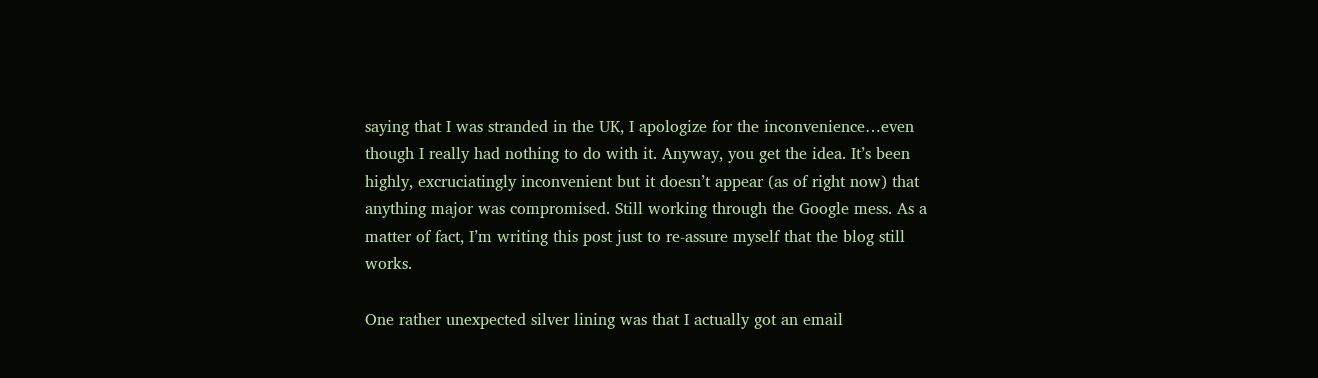saying that I was stranded in the UK, I apologize for the inconvenience…even though I really had nothing to do with it. Anyway, you get the idea. It’s been highly, excruciatingly inconvenient but it doesn’t appear (as of right now) that anything major was compromised. Still working through the Google mess. As a matter of fact, I’m writing this post just to re-assure myself that the blog still works.

One rather unexpected silver lining was that I actually got an email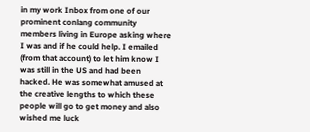in my work Inbox from one of our prominent conlang community members living in Europe asking where I was and if he could help. I emailed (from that account) to let him know I was still in the US and had been hacked. He was somewhat amused at the creative lengths to which these people will go to get money and also wished me luck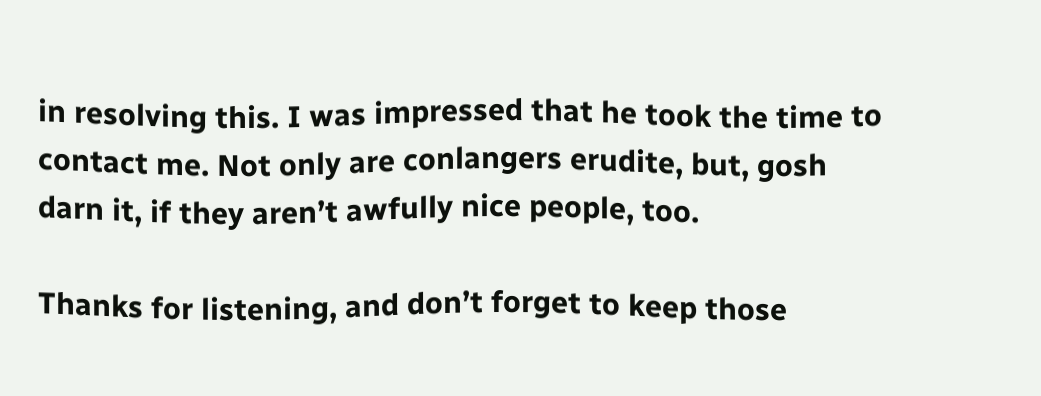in resolving this. I was impressed that he took the time to contact me. Not only are conlangers erudite, but, gosh darn it, if they aren’t awfully nice people, too.

Thanks for listening, and don’t forget to keep those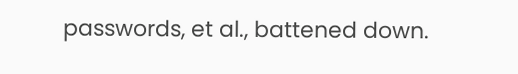passwords, et al., battened down.